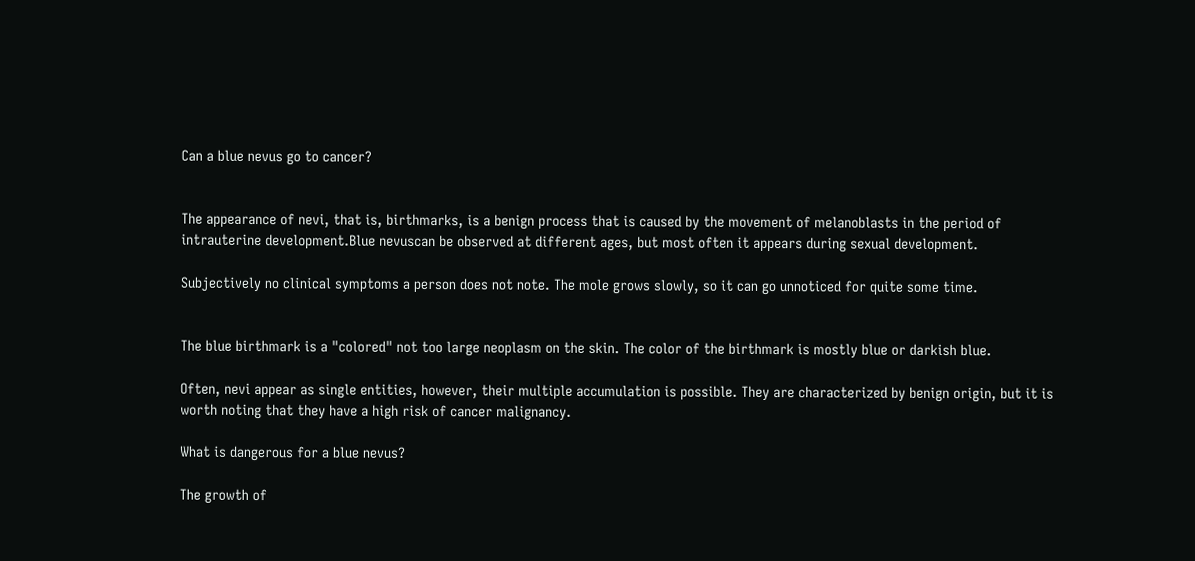Can a blue nevus go to cancer?


The appearance of nevi, that is, birthmarks, is a benign process that is caused by the movement of melanoblasts in the period of intrauterine development.Blue nevuscan be observed at different ages, but most often it appears during sexual development.

Subjectively no clinical symptoms a person does not note. The mole grows slowly, so it can go unnoticed for quite some time.


The blue birthmark is a "colored" not too large neoplasm on the skin. The color of the birthmark is mostly blue or darkish blue.

Often, nevi appear as single entities, however, their multiple accumulation is possible. They are characterized by benign origin, but it is worth noting that they have a high risk of cancer malignancy.

What is dangerous for a blue nevus?

The growth of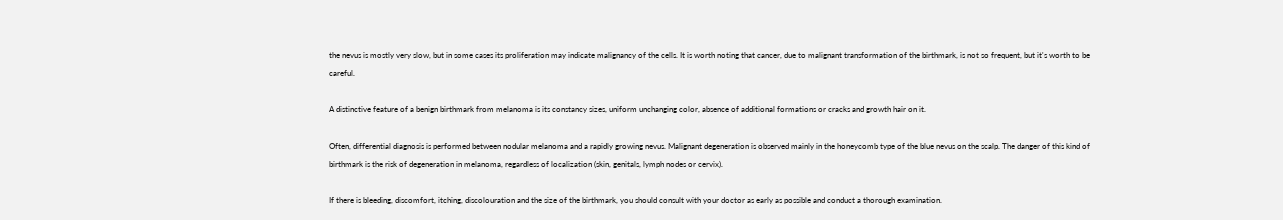the nevus is mostly very slow, but in some cases its proliferation may indicate malignancy of the cells. It is worth noting that cancer, due to malignant transformation of the birthmark, is not so frequent, but it's worth to be careful.

A distinctive feature of a benign birthmark from melanoma is its constancy sizes, uniform unchanging color, absence of additional formations or cracks and growth hair on it.

Often, differential diagnosis is performed between nodular melanoma and a rapidly growing nevus. Malignant degeneration is observed mainly in the honeycomb type of the blue nevus on the scalp. The danger of this kind of birthmark is the risk of degeneration in melanoma, regardless of localization (skin, genitals, lymph nodes or cervix).

If there is bleeding, discomfort, itching, discolouration and the size of the birthmark, you should consult with your doctor as early as possible and conduct a thorough examination.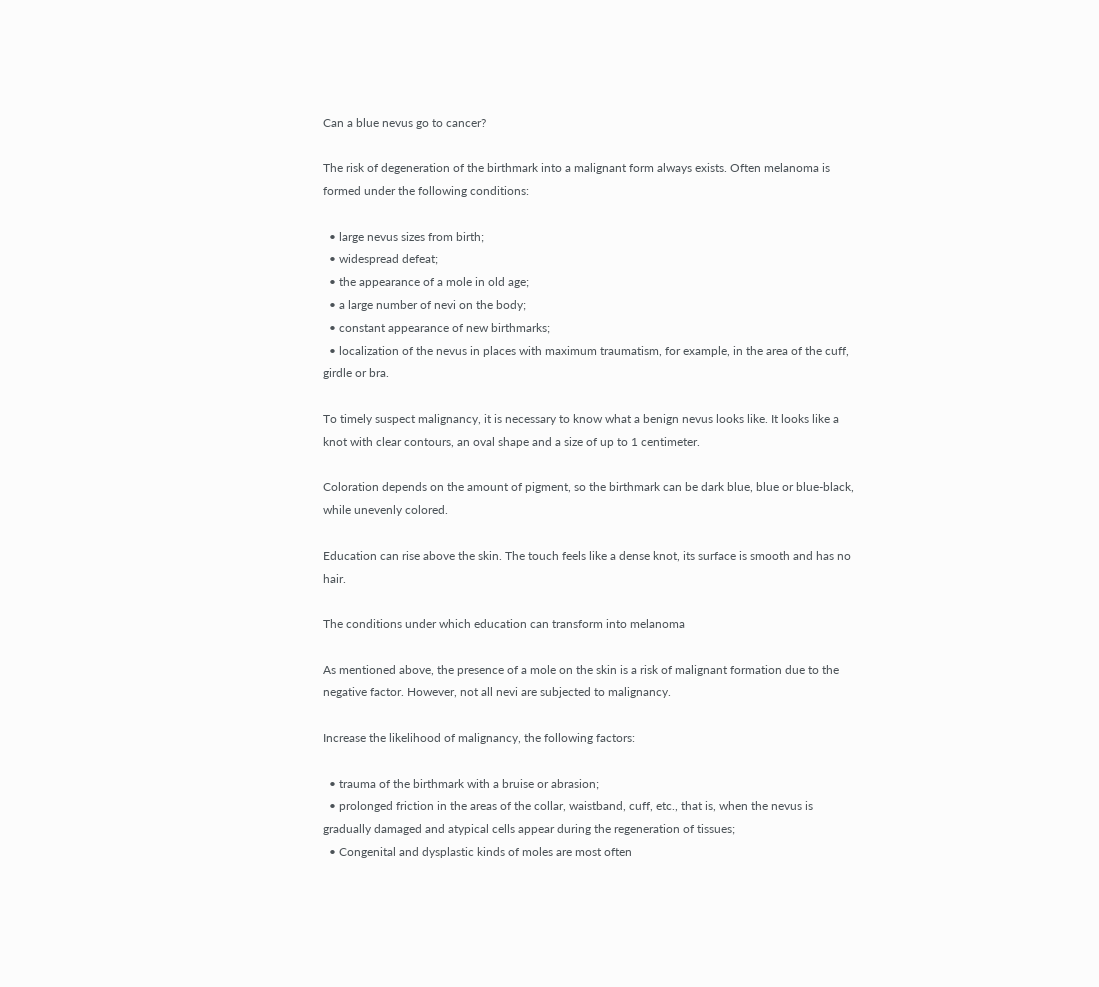Can a blue nevus go to cancer?

The risk of degeneration of the birthmark into a malignant form always exists. Often melanoma is formed under the following conditions:

  • large nevus sizes from birth;
  • widespread defeat;
  • the appearance of a mole in old age;
  • a large number of nevi on the body;
  • constant appearance of new birthmarks;
  • localization of the nevus in places with maximum traumatism, for example, in the area of the cuff, girdle or bra.

To timely suspect malignancy, it is necessary to know what a benign nevus looks like. It looks like a knot with clear contours, an oval shape and a size of up to 1 centimeter.

Coloration depends on the amount of pigment, so the birthmark can be dark blue, blue or blue-black, while unevenly colored.

Education can rise above the skin. The touch feels like a dense knot, its surface is smooth and has no hair.

The conditions under which education can transform into melanoma

As mentioned above, the presence of a mole on the skin is a risk of malignant formation due to the negative factor. However, not all nevi are subjected to malignancy.

Increase the likelihood of malignancy, the following factors:

  • trauma of the birthmark with a bruise or abrasion;
  • prolonged friction in the areas of the collar, waistband, cuff, etc., that is, when the nevus is gradually damaged and atypical cells appear during the regeneration of tissues;
  • Congenital and dysplastic kinds of moles are most often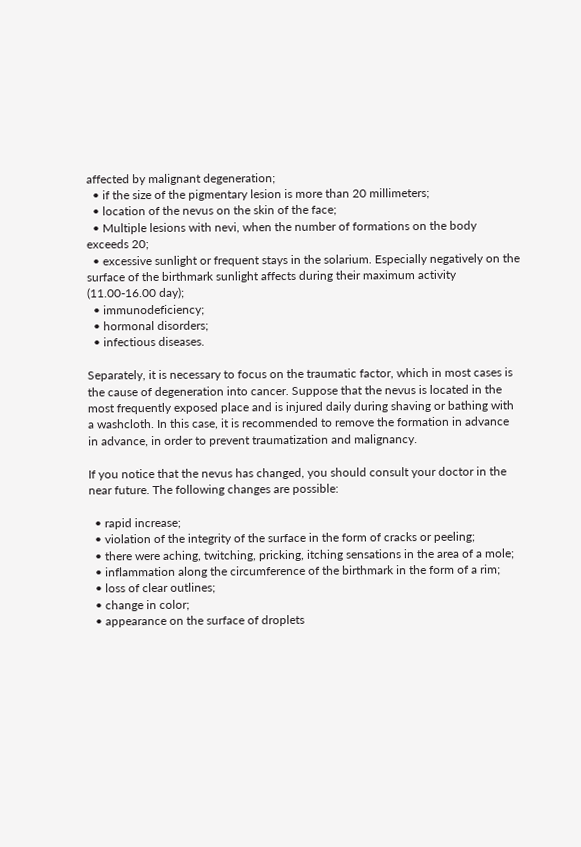affected by malignant degeneration;
  • if the size of the pigmentary lesion is more than 20 millimeters;
  • location of the nevus on the skin of the face;
  • Multiple lesions with nevi, when the number of formations on the body exceeds 20;
  • excessive sunlight or frequent stays in the solarium. Especially negatively on the surface of the birthmark sunlight affects during their maximum activity (11.00-16.00 day);
  • immunodeficiency;
  • hormonal disorders;
  • infectious diseases.

Separately, it is necessary to focus on the traumatic factor, which in most cases is the cause of degeneration into cancer. Suppose that the nevus is located in the most frequently exposed place and is injured daily during shaving or bathing with a washcloth. In this case, it is recommended to remove the formation in advance in advance, in order to prevent traumatization and malignancy.

If you notice that the nevus has changed, you should consult your doctor in the near future. The following changes are possible:

  • rapid increase;
  • violation of the integrity of the surface in the form of cracks or peeling;
  • there were aching, twitching, pricking, itching sensations in the area of a mole;
  • inflammation along the circumference of the birthmark in the form of a rim;
  • loss of clear outlines;
  • change in color;
  • appearance on the surface of droplets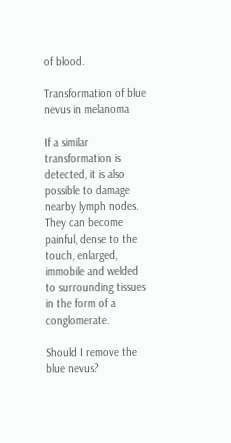of blood.

Transformation of blue nevus in melanoma

If a similar transformation is detected, it is also possible to damage nearby lymph nodes. They can become painful, dense to the touch, enlarged, immobile and welded to surrounding tissues in the form of a conglomerate.

Should I remove the blue nevus?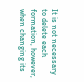It is not necessary to delete each formation, however, when changing its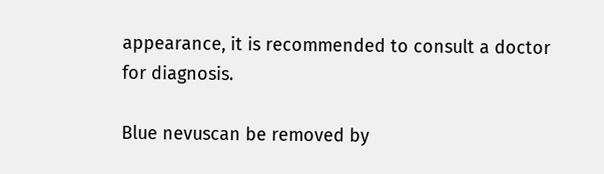appearance, it is recommended to consult a doctor for diagnosis.

Blue nevuscan be removed by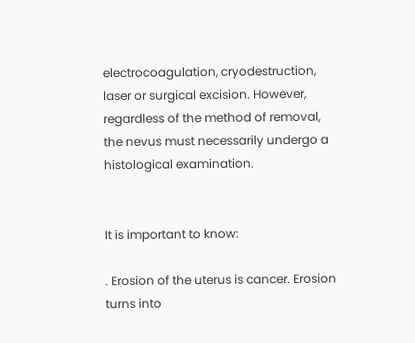electrocoagulation, cryodestruction, laser or surgical excision. However, regardless of the method of removal, the nevus must necessarily undergo a histological examination.


It is important to know:

. Erosion of the uterus is cancer. Erosion turns into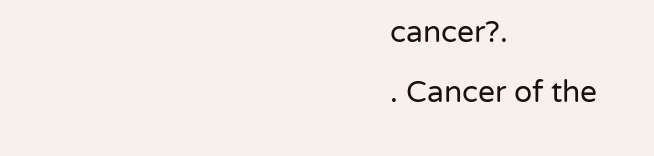cancer?.
. Cancer of the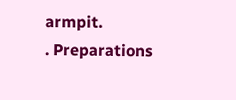armpit.
. Preparations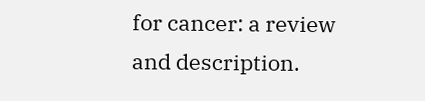for cancer: a review and description.